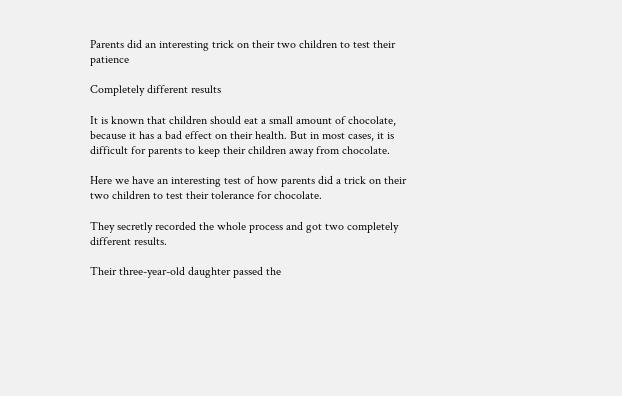Parents did an interesting trick on their two children to test their patience

Completely different results

It is known that children should eat a small amount of chocolate, because it has a bad effect on their health. But in most cases, it is difficult for parents to keep their children away from chocolate.

Here we have an interesting test of how parents did a trick on their two children to test their tolerance for chocolate.

They secretly recorded the whole process and got two completely different results.

Their three-year-old daughter passed the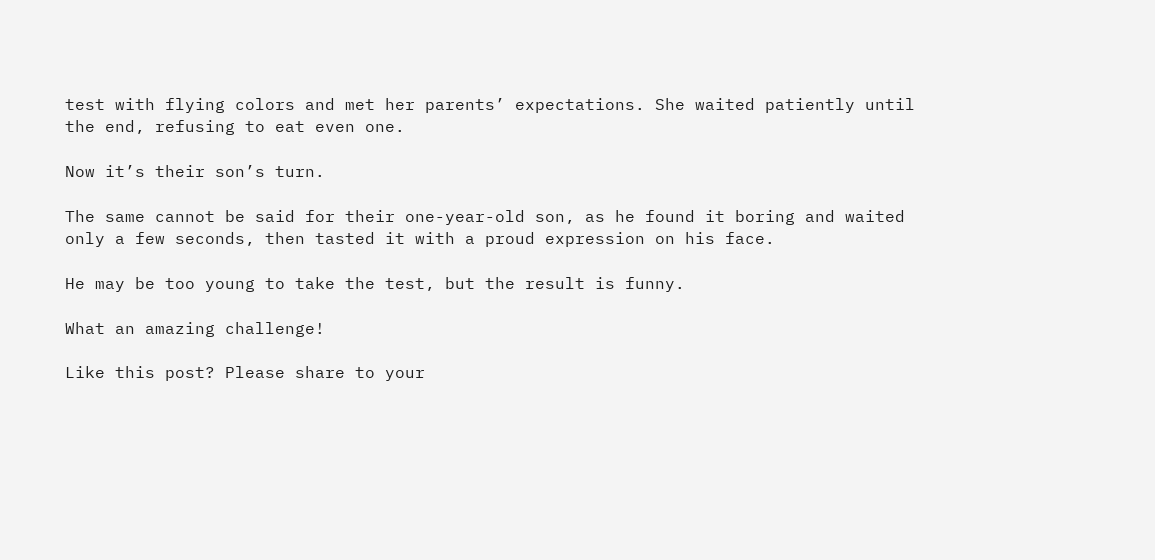test with flying colors and met her parents’ expectations. She waited patiently until the end, refusing to eat even one.

Now it’s their son’s turn.

The same cannot be said for their one-year-old son, as he found it boring and waited only a few seconds, then tasted it with a proud expression on his face.

He may be too young to take the test, but the result is funny.

What an amazing challenge!

Like this post? Please share to your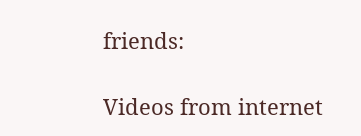friends:

Videos from internet